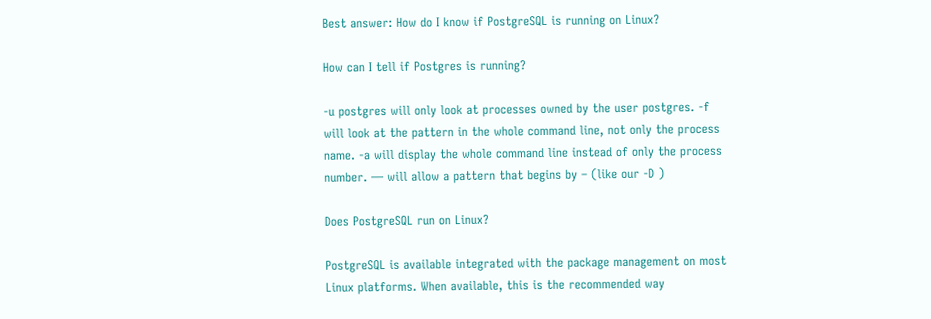Best answer: How do I know if PostgreSQL is running on Linux?

How can I tell if Postgres is running?

-u postgres will only look at processes owned by the user postgres. -f will look at the pattern in the whole command line, not only the process name. -a will display the whole command line instead of only the process number. — will allow a pattern that begins by – (like our -D )

Does PostgreSQL run on Linux?

PostgreSQL is available integrated with the package management on most Linux platforms. When available, this is the recommended way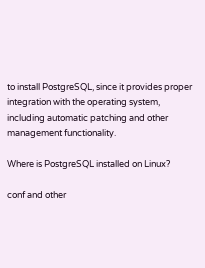to install PostgreSQL, since it provides proper integration with the operating system, including automatic patching and other management functionality.

Where is PostgreSQL installed on Linux?

conf and other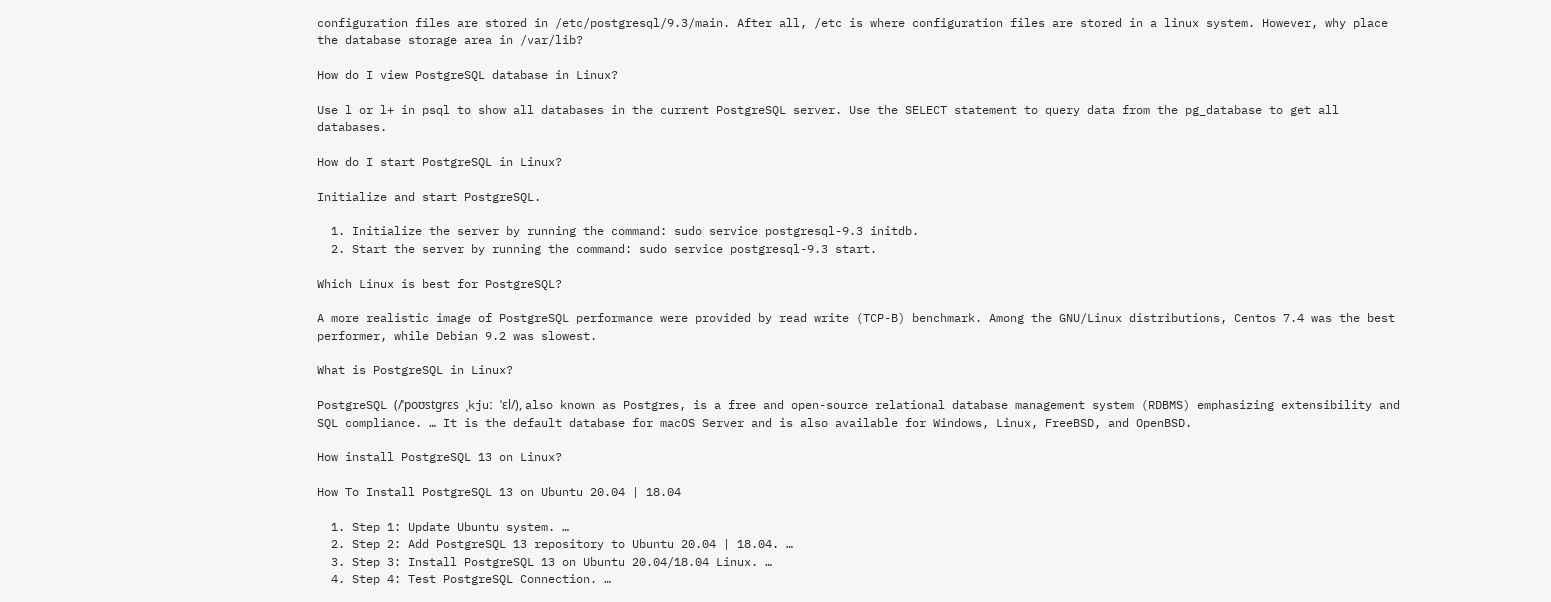configuration files are stored in /etc/postgresql/9.3/main. After all, /etc is where configuration files are stored in a linux system. However, why place the database storage area in /var/lib?

How do I view PostgreSQL database in Linux?

Use l or l+ in psql to show all databases in the current PostgreSQL server. Use the SELECT statement to query data from the pg_database to get all databases.

How do I start PostgreSQL in Linux?

Initialize and start PostgreSQL.

  1. Initialize the server by running the command: sudo service postgresql-9.3 initdb.
  2. Start the server by running the command: sudo service postgresql-9.3 start.

Which Linux is best for PostgreSQL?

A more realistic image of PostgreSQL performance were provided by read write (TCP-B) benchmark. Among the GNU/Linux distributions, Centos 7.4 was the best performer, while Debian 9.2 was slowest.

What is PostgreSQL in Linux?

PostgreSQL (/ˈpoʊstɡrɛs ˌkjuː ˈɛl/), also known as Postgres, is a free and open-source relational database management system (RDBMS) emphasizing extensibility and SQL compliance. … It is the default database for macOS Server and is also available for Windows, Linux, FreeBSD, and OpenBSD.

How install PostgreSQL 13 on Linux?

How To Install PostgreSQL 13 on Ubuntu 20.04 | 18.04

  1. Step 1: Update Ubuntu system. …
  2. Step 2: Add PostgreSQL 13 repository to Ubuntu 20.04 | 18.04. …
  3. Step 3: Install PostgreSQL 13 on Ubuntu 20.04/18.04 Linux. …
  4. Step 4: Test PostgreSQL Connection. …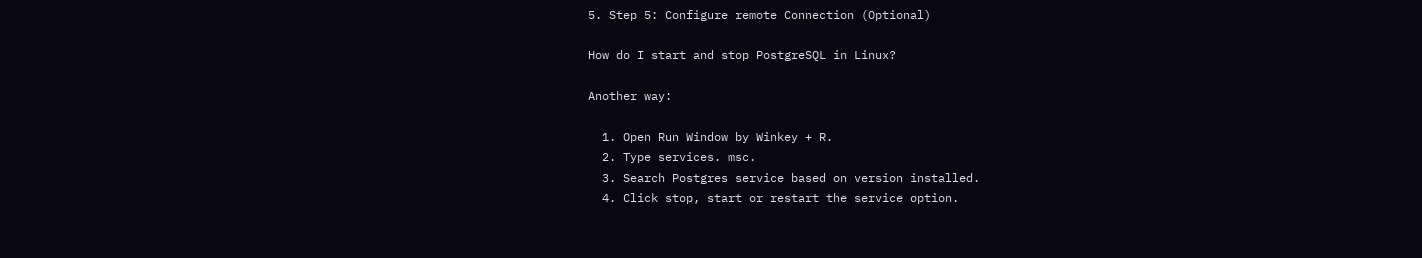5. Step 5: Configure remote Connection (Optional)

How do I start and stop PostgreSQL in Linux?

Another way:

  1. Open Run Window by Winkey + R.
  2. Type services. msc.
  3. Search Postgres service based on version installed.
  4. Click stop, start or restart the service option.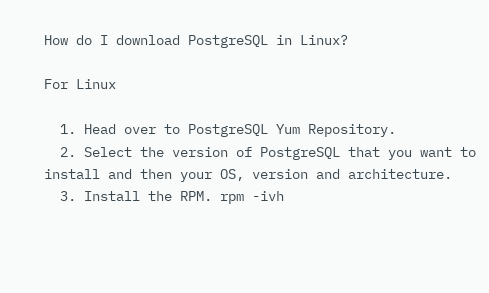How do I download PostgreSQL in Linux?

For Linux

  1. Head over to PostgreSQL Yum Repository.
  2. Select the version of PostgreSQL that you want to install and then your OS, version and architecture.
  3. Install the RPM. rpm -ivh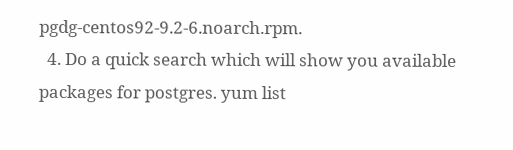pgdg-centos92-9.2-6.noarch.rpm.
  4. Do a quick search which will show you available packages for postgres. yum list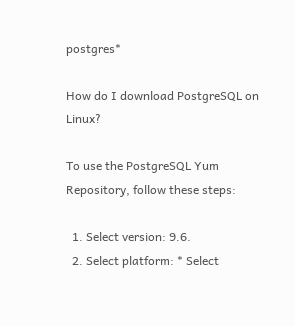postgres*

How do I download PostgreSQL on Linux?

To use the PostgreSQL Yum Repository, follow these steps:

  1. Select version: 9.6.
  2. Select platform: * Select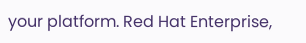your platform. Red Hat Enterprise,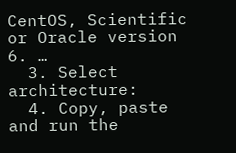CentOS, Scientific or Oracle version 6. …
  3. Select architecture:
  4. Copy, paste and run the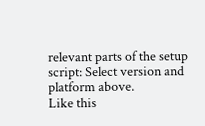relevant parts of the setup script: Select version and platform above.
Like this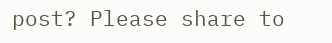post? Please share to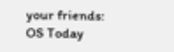your friends:
OS Today